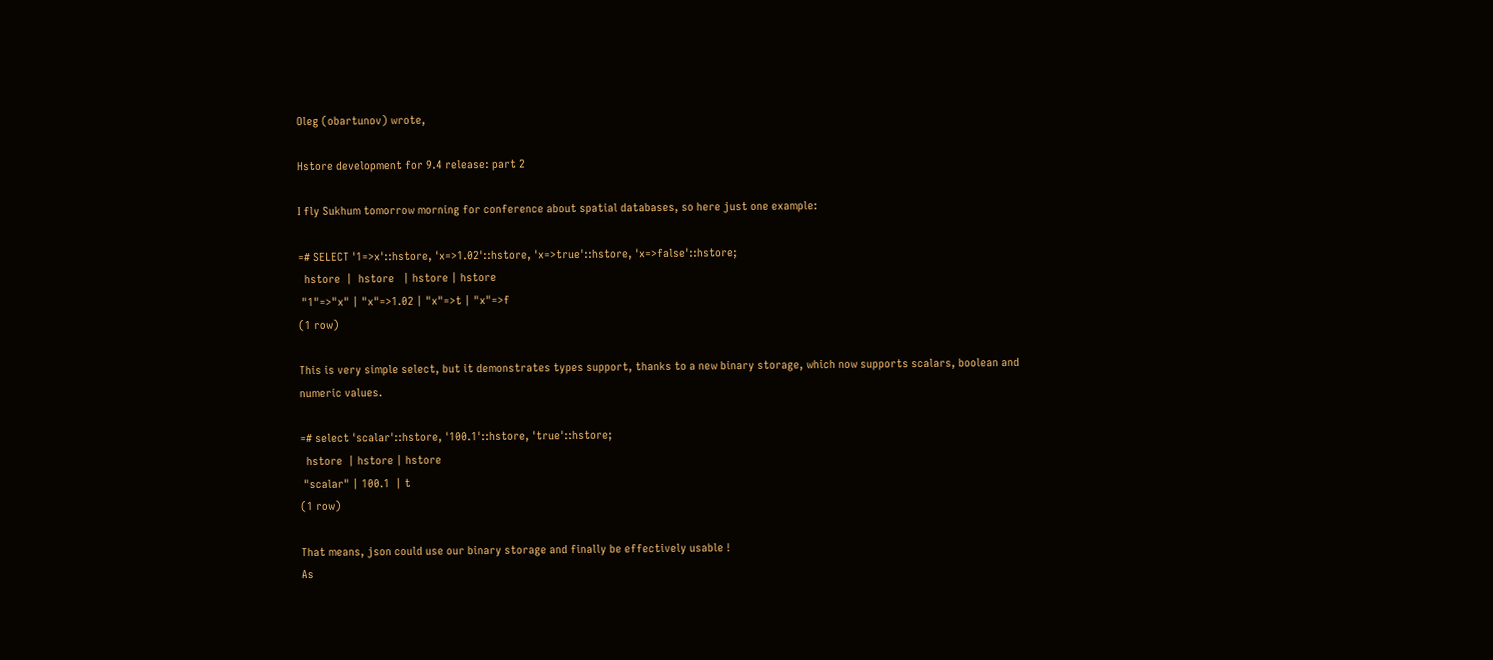Oleg (obartunov) wrote,

Hstore development for 9.4 release: part 2

I fly Sukhum tomorrow morning for conference about spatial databases, so here just one example:

=# SELECT '1=>x'::hstore, 'x=>1.02'::hstore, 'x=>true'::hstore, 'x=>false'::hstore;
  hstore  |  hstore   | hstore | hstore
 "1"=>"x" | "x"=>1.02 | "x"=>t | "x"=>f
(1 row)

This is very simple select, but it demonstrates types support, thanks to a new binary storage, which now supports scalars, boolean and numeric values.

=# select 'scalar'::hstore, '100.1'::hstore, 'true'::hstore;
  hstore  | hstore | hstore
 "scalar" | 100.1  | t
(1 row)

That means, json could use our binary storage and finally be effectively usable !
As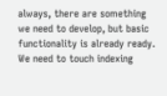always, there are something we need to develop, but basic functionality is already ready.
We need to touch indexing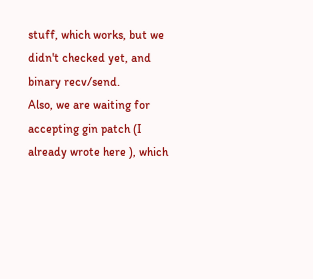stuff, which works, but we didn't checked yet, and binary recv/send.
Also, we are waiting for accepting gin patch (I already wrote here ), which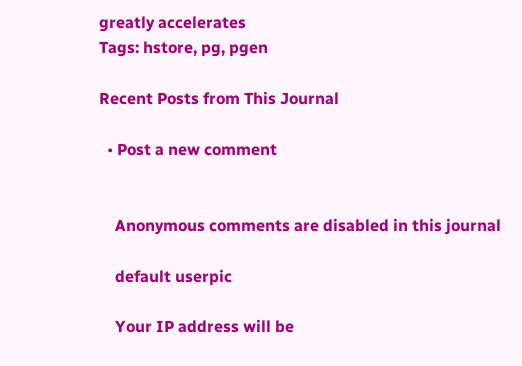greatly accelerates
Tags: hstore, pg, pgen

Recent Posts from This Journal

  • Post a new comment


    Anonymous comments are disabled in this journal

    default userpic

    Your IP address will be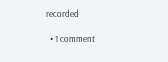recorded

  • 1 comment